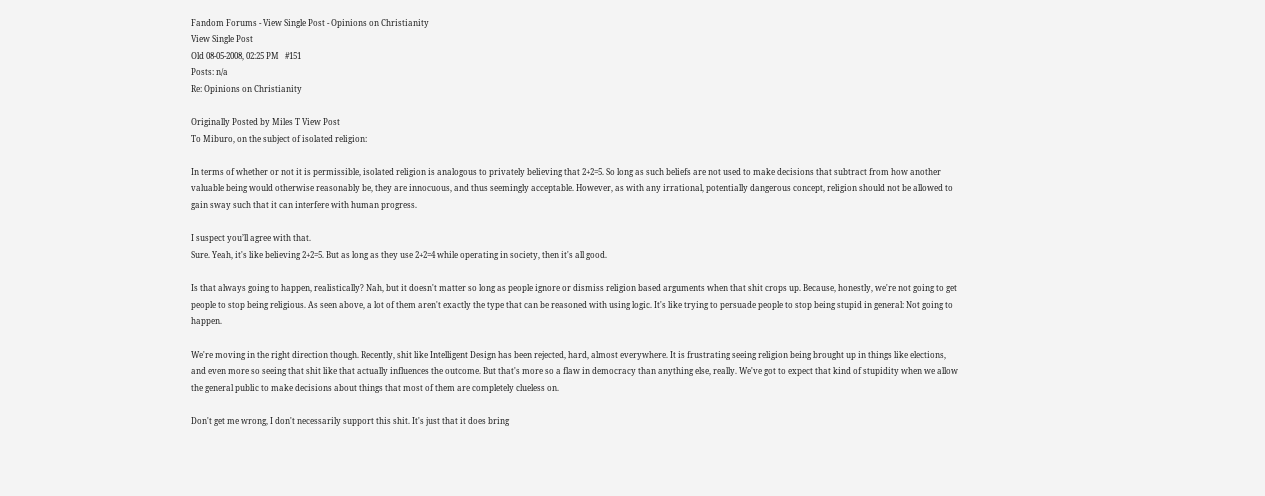Fandom Forums - View Single Post - Opinions on Christianity
View Single Post
Old 08-05-2008, 02:25 PM   #151
Posts: n/a
Re: Opinions on Christianity

Originally Posted by Miles T View Post
To Miburo, on the subject of isolated religion:

In terms of whether or not it is permissible, isolated religion is analogous to privately believing that 2+2=5. So long as such beliefs are not used to make decisions that subtract from how another valuable being would otherwise reasonably be, they are innocuous, and thus seemingly acceptable. However, as with any irrational, potentially dangerous concept, religion should not be allowed to gain sway such that it can interfere with human progress.

I suspect you’ll agree with that.
Sure. Yeah, it's like believing 2+2=5. But as long as they use 2+2=4 while operating in society, then it's all good.

Is that always going to happen, realistically? Nah, but it doesn't matter so long as people ignore or dismiss religion based arguments when that shit crops up. Because, honestly, we're not going to get people to stop being religious. As seen above, a lot of them aren't exactly the type that can be reasoned with using logic. It's like trying to persuade people to stop being stupid in general: Not going to happen.

We're moving in the right direction though. Recently, shit like Intelligent Design has been rejected, hard, almost everywhere. It is frustrating seeing religion being brought up in things like elections, and even more so seeing that shit like that actually influences the outcome. But that's more so a flaw in democracy than anything else, really. We've got to expect that kind of stupidity when we allow the general public to make decisions about things that most of them are completely clueless on.

Don't get me wrong, I don't necessarily support this shit. It's just that it does bring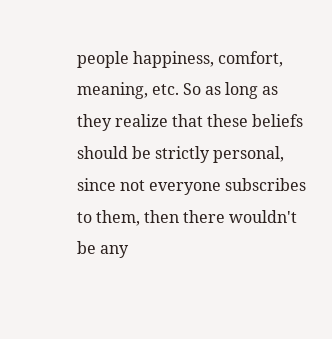people happiness, comfort, meaning, etc. So as long as they realize that these beliefs should be strictly personal, since not everyone subscribes to them, then there wouldn't be any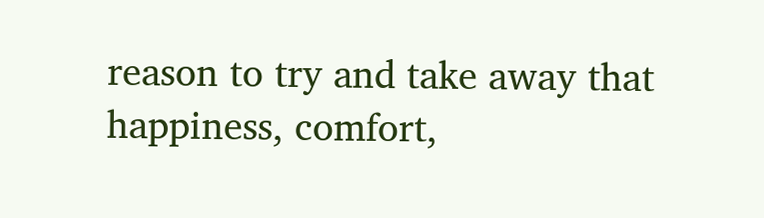reason to try and take away that happiness, comfort,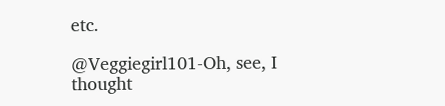etc.

@Veggiegirl101-Oh, see, I thought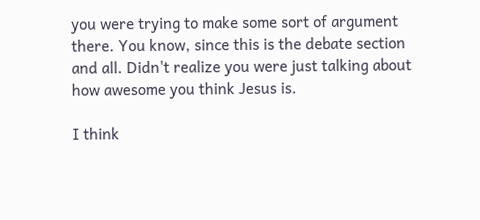you were trying to make some sort of argument there. You know, since this is the debate section and all. Didn't realize you were just talking about how awesome you think Jesus is.

I think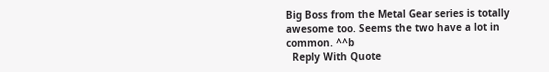Big Boss from the Metal Gear series is totally awesome too. Seems the two have a lot in common. ^^b
  Reply With Quote